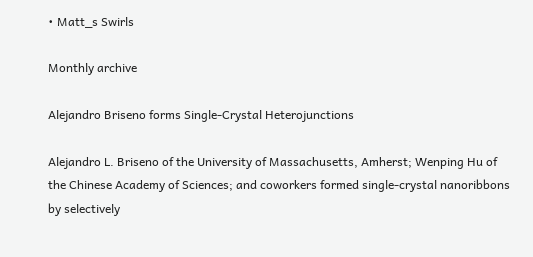• Matt_s Swirls

Monthly archive

Alejandro Briseno forms Single-Crystal Heterojunctions

Alejandro L. Briseno of the University of Massachusetts, Amherst; Wenping Hu of the Chinese Academy of Sciences; and coworkers formed single-crystal nanoribbons by selectively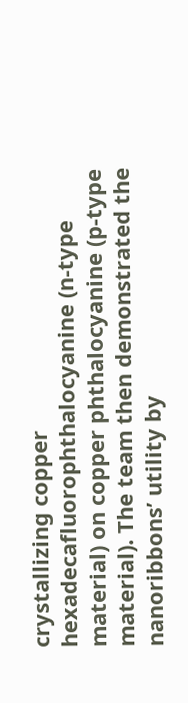crystallizing copper hexadecafluorophthalocyanine (n-type material) on copper phthalocyanine (p-type material). The team then demonstrated the nanoribbons’ utility by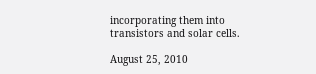incorporating them into transistors and solar cells.

August 25, 2010